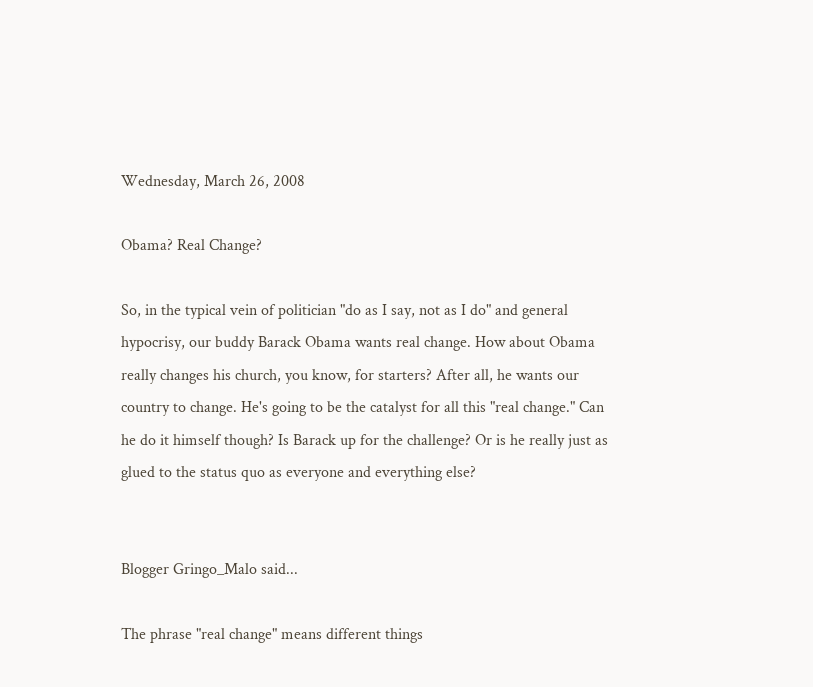Wednesday, March 26, 2008

Obama? Real Change?

So, in the typical vein of politician "do as I say, not as I do" and general hypocrisy, our buddy Barack Obama wants real change. How about Obama really changes his church, you know, for starters? After all, he wants our country to change. He's going to be the catalyst for all this "real change." Can he do it himself though? Is Barack up for the challenge? Or is he really just as glued to the status quo as everyone and everything else?


Blogger Gringo_Malo said...

The phrase "real change" means different things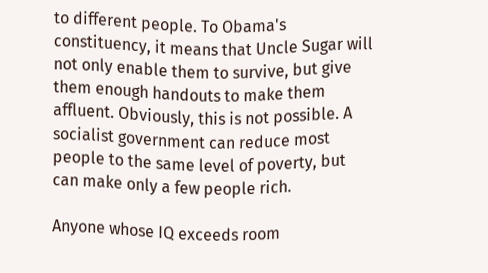to different people. To Obama's constituency, it means that Uncle Sugar will not only enable them to survive, but give them enough handouts to make them affluent. Obviously, this is not possible. A socialist government can reduce most people to the same level of poverty, but can make only a few people rich.

Anyone whose IQ exceeds room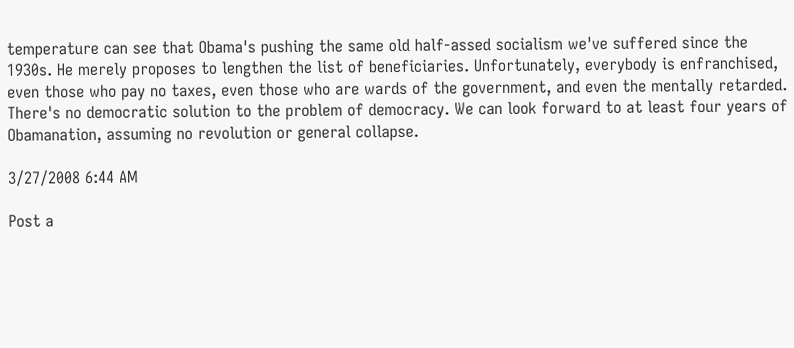temperature can see that Obama's pushing the same old half-assed socialism we've suffered since the 1930s. He merely proposes to lengthen the list of beneficiaries. Unfortunately, everybody is enfranchised, even those who pay no taxes, even those who are wards of the government, and even the mentally retarded. There's no democratic solution to the problem of democracy. We can look forward to at least four years of Obamanation, assuming no revolution or general collapse.

3/27/2008 6:44 AM

Post a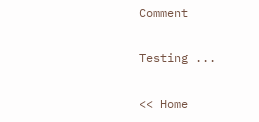Comment

Testing ...

<< Home